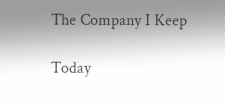The Company I Keep

Today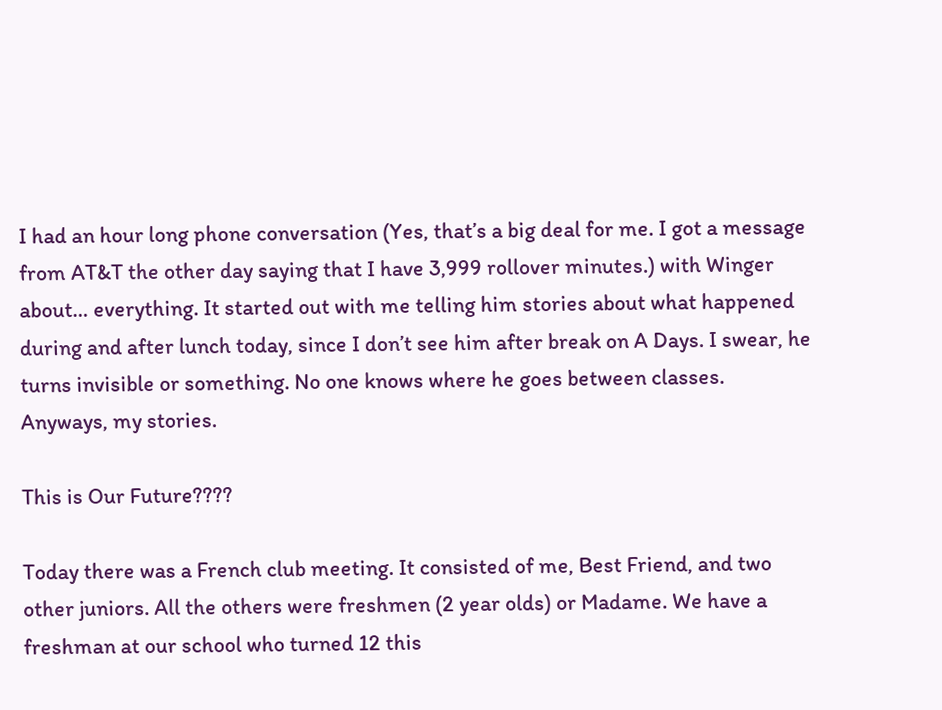I had an hour long phone conversation (Yes, that’s a big deal for me. I got a message from AT&T the other day saying that I have 3,999 rollover minutes.) with Winger about… everything. It started out with me telling him stories about what happened during and after lunch today, since I don’t see him after break on A Days. I swear, he turns invisible or something. No one knows where he goes between classes. Anyways, my stories.

This is Our Future????

Today there was a French club meeting. It consisted of me, Best Friend, and two other juniors. All the others were freshmen (2 year olds) or Madame. We have a freshman at our school who turned 12 this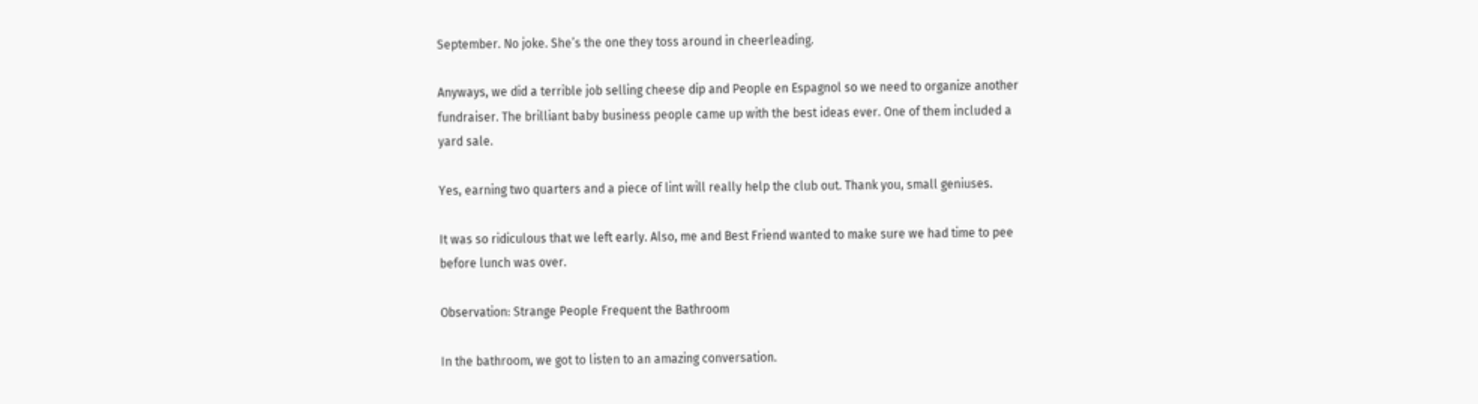September. No joke. She’s the one they toss around in cheerleading.

Anyways, we did a terrible job selling cheese dip and People en Espagnol so we need to organize another fundraiser. The brilliant baby business people came up with the best ideas ever. One of them included a yard sale.

Yes, earning two quarters and a piece of lint will really help the club out. Thank you, small geniuses.

It was so ridiculous that we left early. Also, me and Best Friend wanted to make sure we had time to pee before lunch was over.

Observation: Strange People Frequent the Bathroom

In the bathroom, we got to listen to an amazing conversation.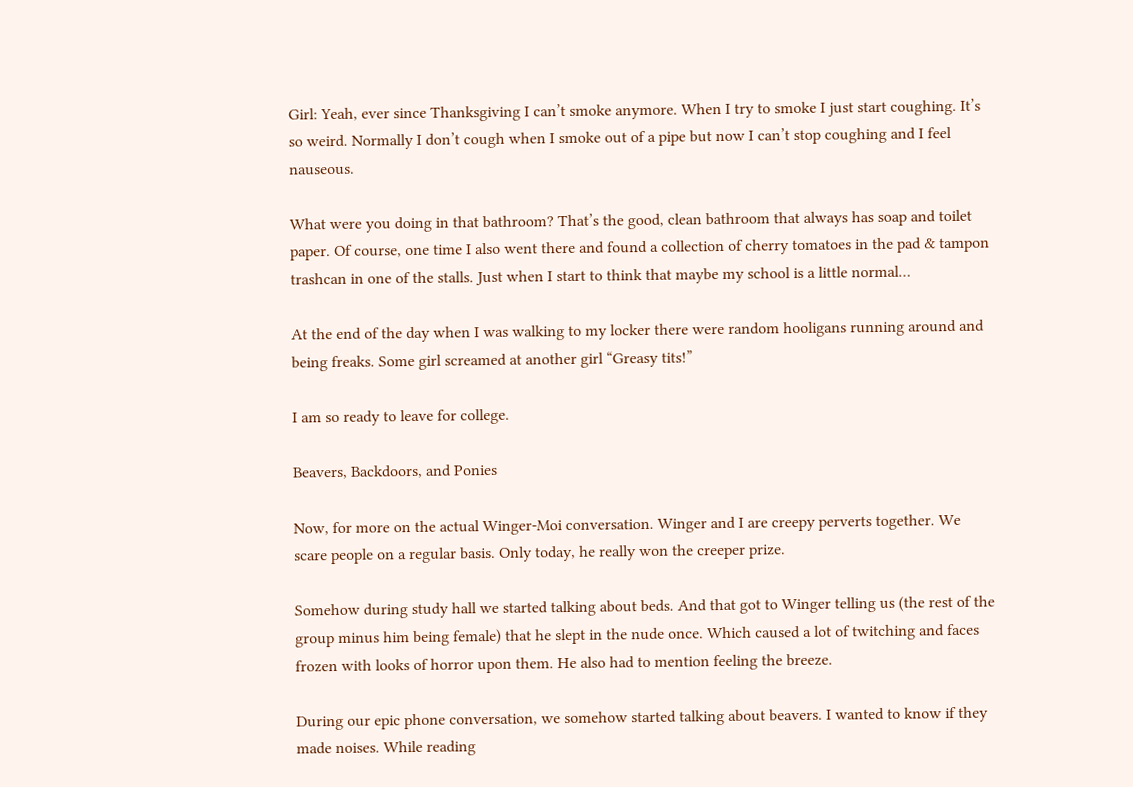Girl: Yeah, ever since Thanksgiving I can’t smoke anymore. When I try to smoke I just start coughing. It’s so weird. Normally I don’t cough when I smoke out of a pipe but now I can’t stop coughing and I feel nauseous.

What were you doing in that bathroom? That’s the good, clean bathroom that always has soap and toilet paper. Of course, one time I also went there and found a collection of cherry tomatoes in the pad & tampon trashcan in one of the stalls. Just when I start to think that maybe my school is a little normal…

At the end of the day when I was walking to my locker there were random hooligans running around and being freaks. Some girl screamed at another girl “Greasy tits!”

I am so ready to leave for college.

Beavers, Backdoors, and Ponies

Now, for more on the actual Winger-Moi conversation. Winger and I are creepy perverts together. We scare people on a regular basis. Only today, he really won the creeper prize.

Somehow during study hall we started talking about beds. And that got to Winger telling us (the rest of the group minus him being female) that he slept in the nude once. Which caused a lot of twitching and faces frozen with looks of horror upon them. He also had to mention feeling the breeze.

During our epic phone conversation, we somehow started talking about beavers. I wanted to know if they made noises. While reading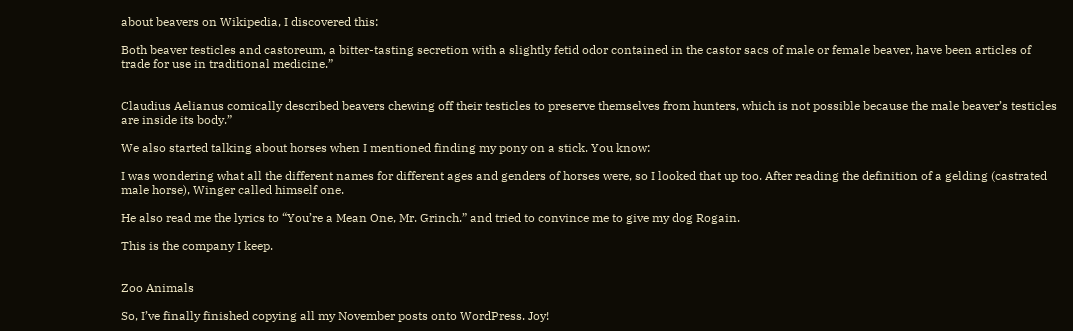about beavers on Wikipedia, I discovered this:

Both beaver testicles and castoreum, a bitter-tasting secretion with a slightly fetid odor contained in the castor sacs of male or female beaver, have been articles of trade for use in traditional medicine.”


Claudius Aelianus comically described beavers chewing off their testicles to preserve themselves from hunters, which is not possible because the male beaver’s testicles are inside its body.”

We also started talking about horses when I mentioned finding my pony on a stick. You know:

I was wondering what all the different names for different ages and genders of horses were, so I looked that up too. After reading the definition of a gelding (castrated male horse), Winger called himself one.

He also read me the lyrics to “You’re a Mean One, Mr. Grinch.” and tried to convince me to give my dog Rogain.

This is the company I keep.


Zoo Animals

So, I’ve finally finished copying all my November posts onto WordPress. Joy!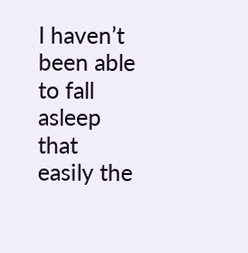I haven’t been able to fall asleep that easily the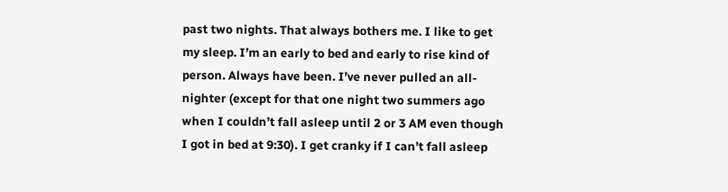past two nights. That always bothers me. I like to get my sleep. I’m an early to bed and early to rise kind of person. Always have been. I’ve never pulled an all-nighter (except for that one night two summers ago when I couldn’t fall asleep until 2 or 3 AM even though I got in bed at 9:30). I get cranky if I can’t fall asleep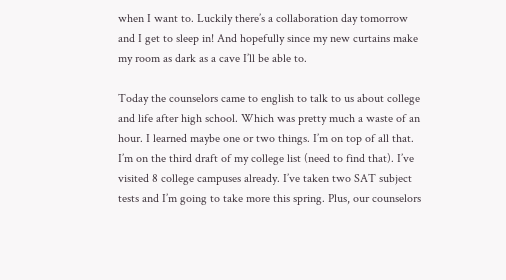when I want to. Luckily there’s a collaboration day tomorrow and I get to sleep in! And hopefully since my new curtains make my room as dark as a cave I’ll be able to.

Today the counselors came to english to talk to us about college and life after high school. Which was pretty much a waste of an hour. I learned maybe one or two things. I’m on top of all that. I’m on the third draft of my college list (need to find that). I’ve visited 8 college campuses already. I’ve taken two SAT subject tests and I’m going to take more this spring. Plus, our counselors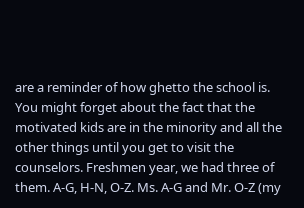are a reminder of how ghetto the school is. You might forget about the fact that the motivated kids are in the minority and all the other things until you get to visit the counselors. Freshmen year, we had three of them. A-G, H-N, O-Z. Ms. A-G and Mr. O-Z (my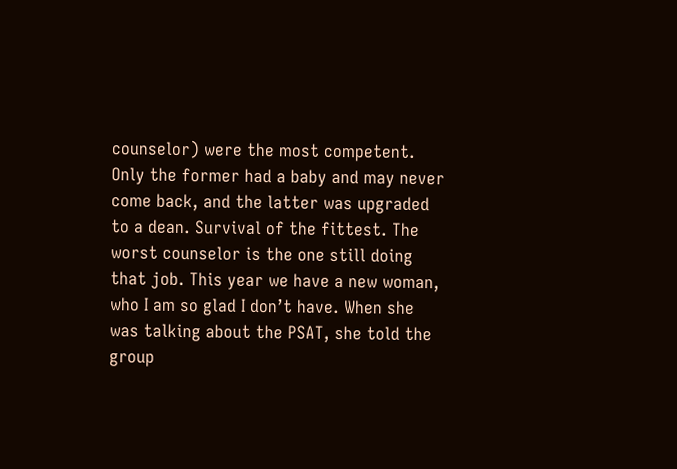counselor) were the most competent. Only the former had a baby and may never come back, and the latter was upgraded to a dean. Survival of the fittest. The worst counselor is the one still doing that job. This year we have a new woman, who I am so glad I don’t have. When she was talking about the PSAT, she told the group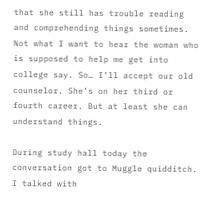that she still has trouble reading and comprehending things sometimes. Not what I want to hear the woman who is supposed to help me get into college say. So… I’ll accept our old counselor. She’s on her third or fourth career. But at least she can understand things.

During study hall today the conversation got to Muggle quidditch. I talked with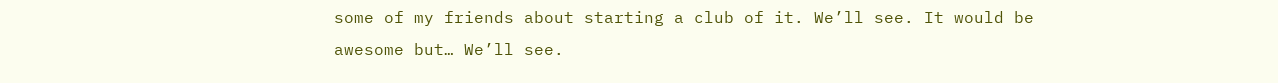some of my friends about starting a club of it. We’ll see. It would be awesome but… We’ll see.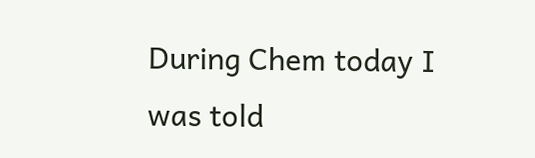During Chem today I was told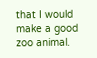that I would make a good zoo animal.